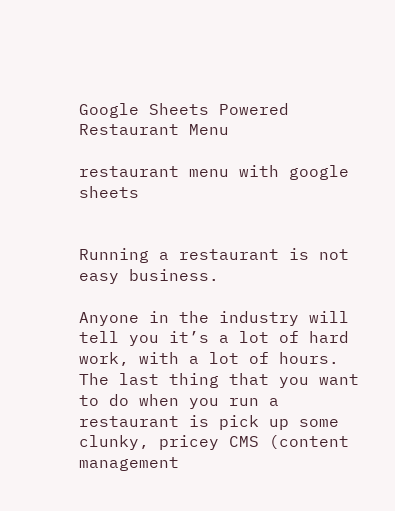Google Sheets Powered Restaurant Menu

restaurant menu with google sheets


Running a restaurant is not easy business.

Anyone in the industry will tell you it’s a lot of hard work, with a lot of hours. The last thing that you want to do when you run a restaurant is pick up some clunky, pricey CMS (content management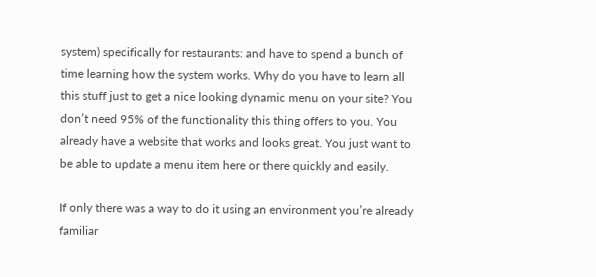system) specifically for restaurants: and have to spend a bunch of time learning how the system works. Why do you have to learn all this stuff just to get a nice looking dynamic menu on your site? You don’t need 95% of the functionality this thing offers to you. You already have a website that works and looks great. You just want to be able to update a menu item here or there quickly and easily.

If only there was a way to do it using an environment you’re already familiar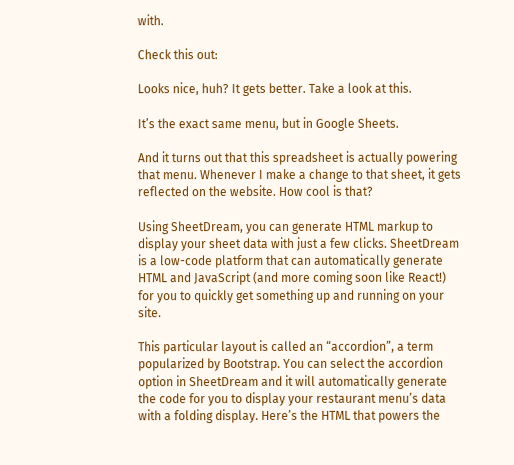with.

Check this out:

Looks nice, huh? It gets better. Take a look at this.

It’s the exact same menu, but in Google Sheets.

And it turns out that this spreadsheet is actually powering that menu. Whenever I make a change to that sheet, it gets reflected on the website. How cool is that?

Using SheetDream, you can generate HTML markup to display your sheet data with just a few clicks. SheetDream is a low-code platform that can automatically generate HTML and JavaScript (and more coming soon like React!) for you to quickly get something up and running on your site.

This particular layout is called an “accordion”, a term popularized by Bootstrap. You can select the accordion option in SheetDream and it will automatically generate the code for you to display your restaurant menu’s data with a folding display. Here’s the HTML that powers the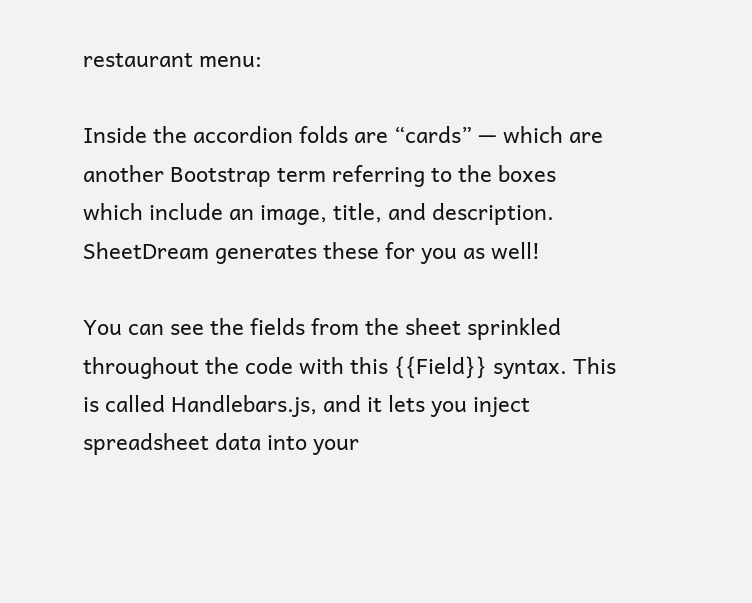restaurant menu:

Inside the accordion folds are “cards” — which are another Bootstrap term referring to the boxes which include an image, title, and description. SheetDream generates these for you as well!

You can see the fields from the sheet sprinkled throughout the code with this {{Field}} syntax. This is called Handlebars.js, and it lets you inject spreadsheet data into your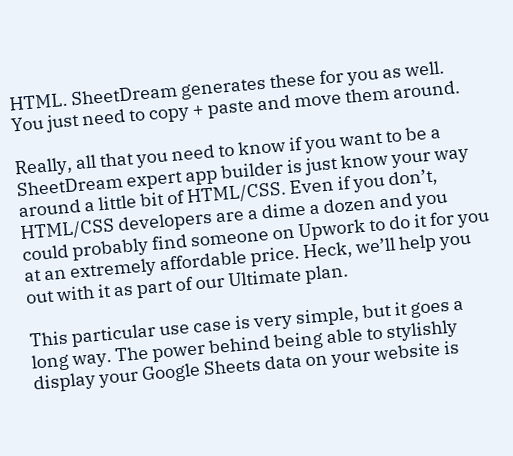HTML. SheetDream generates these for you as well. You just need to copy + paste and move them around.

Really, all that you need to know if you want to be a SheetDream expert app builder is just know your way around a little bit of HTML/CSS. Even if you don’t, HTML/CSS developers are a dime a dozen and you could probably find someone on Upwork to do it for you at an extremely affordable price. Heck, we’ll help you out with it as part of our Ultimate plan.

This particular use case is very simple, but it goes a long way. The power behind being able to stylishly display your Google Sheets data on your website is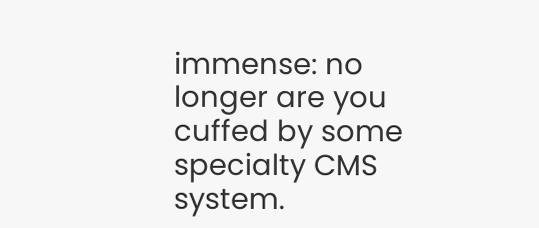immense: no longer are you cuffed by some specialty CMS system.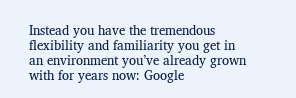Instead you have the tremendous flexibility and familiarity you get in an environment you’ve already grown with for years now: Google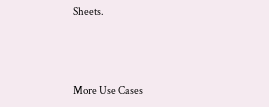Sheets.



More Use Cases